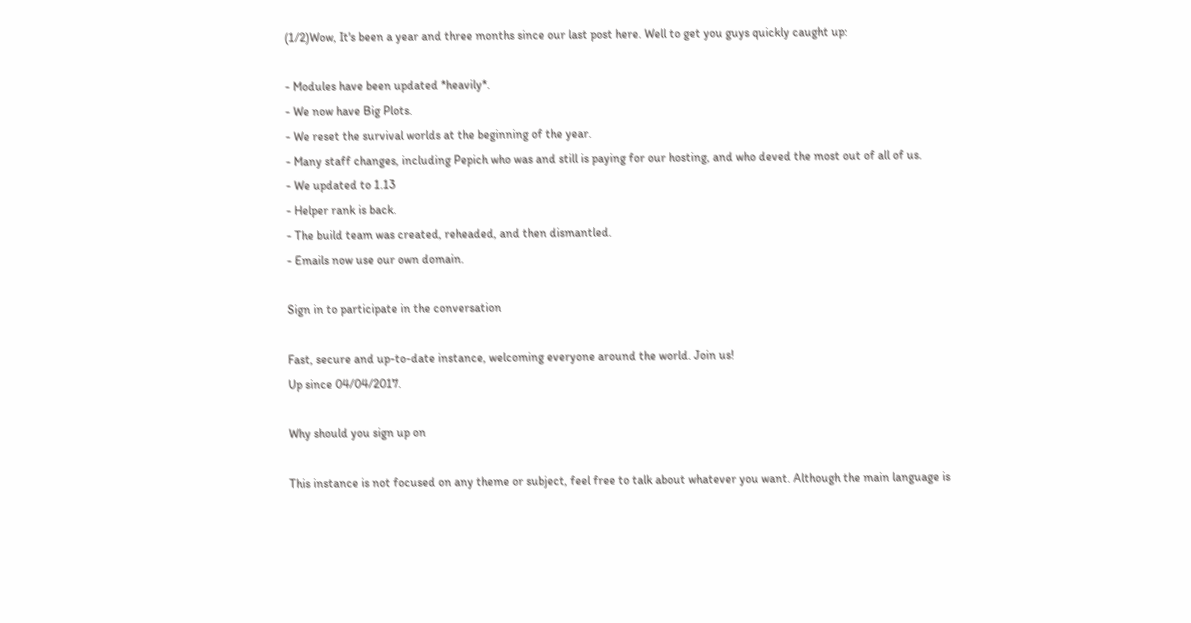(1/2)Wow, It's been a year and three months since our last post here. Well to get you guys quickly caught up:

- Modules have been updated *heavily*.
- We now have Big Plots.
- We reset the survival worlds at the beginning of the year.
- Many staff changes, including Pepich who was and still is paying for our hosting, and who deved the most out of all of us.
- We updated to 1.13
- Helper rank is back.
- The build team was created, reheaded, and then dismantled.
- Emails now use our own domain.

Sign in to participate in the conversation

Fast, secure and up-to-date instance, welcoming everyone around the world. Join us!
Up since 04/04/2017.

Why should you sign up on

This instance is not focused on any theme or subject, feel free to talk about whatever you want. Although the main language is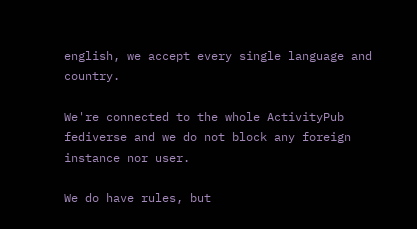english, we accept every single language and country.

We're connected to the whole ActivityPub fediverse and we do not block any foreign instance nor user.

We do have rules, but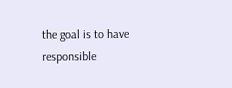the goal is to have responsible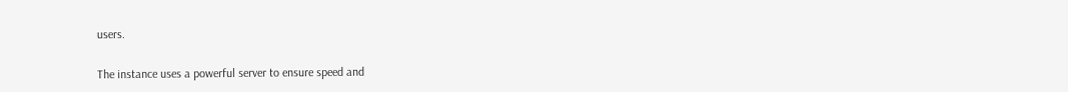users.

The instance uses a powerful server to ensure speed and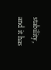stability, and it has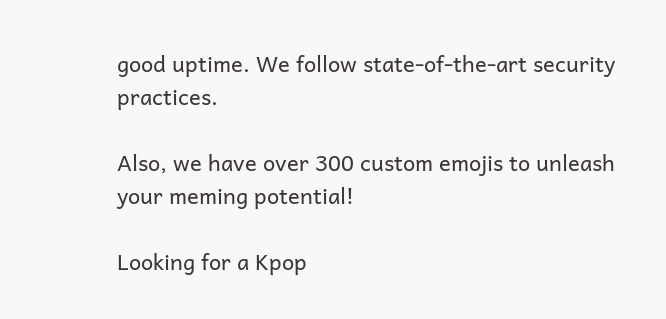good uptime. We follow state-of-the-art security practices.

Also, we have over 300 custom emojis to unleash your meming potential!

Looking for a Kpop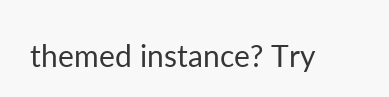themed instance? Try